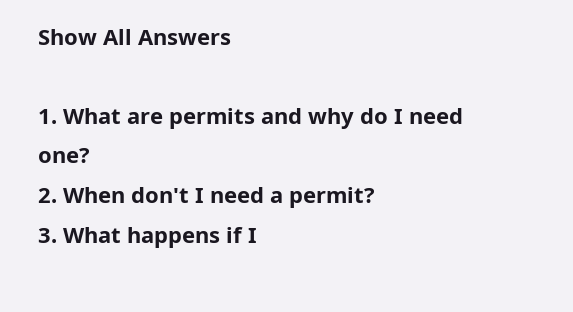Show All Answers

1. What are permits and why do I need one?
2. When don't I need a permit?
3. What happens if I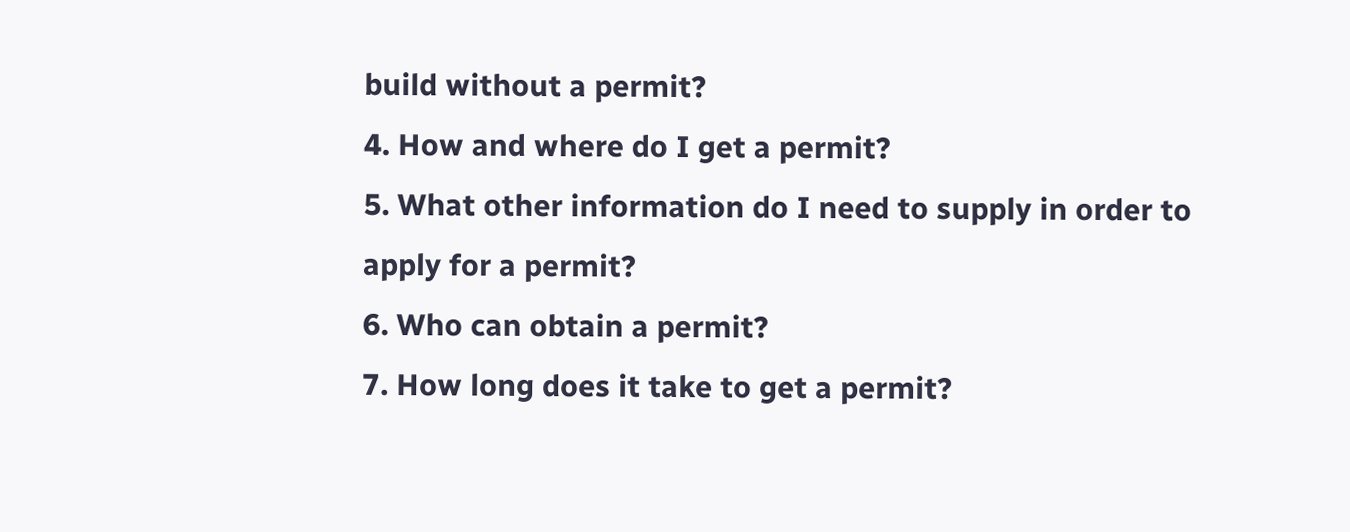build without a permit?
4. How and where do I get a permit?
5. What other information do I need to supply in order to apply for a permit?
6. Who can obtain a permit?
7. How long does it take to get a permit?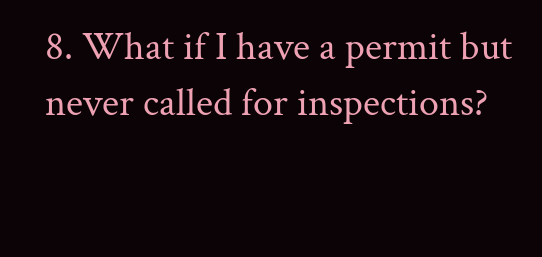8. What if I have a permit but never called for inspections?